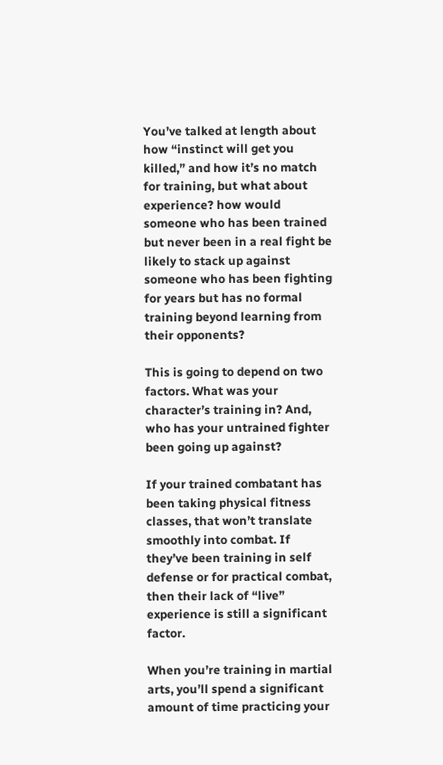You’ve talked at length about how “instinct will get you killed,” and how it’s no match for training, but what about experience? how would someone who has been trained but never been in a real fight be likely to stack up against someone who has been fighting for years but has no formal training beyond learning from their opponents?

This is going to depend on two factors. What was your character’s training in? And, who has your untrained fighter been going up against?

If your trained combatant has been taking physical fitness classes, that won’t translate smoothly into combat. If they’ve been training in self defense or for practical combat, then their lack of “live” experience is still a significant factor.

When you’re training in martial arts, you’ll spend a significant amount of time practicing your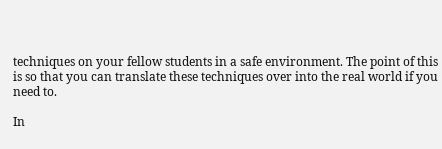techniques on your fellow students in a safe environment. The point of this is so that you can translate these techniques over into the real world if you need to.

In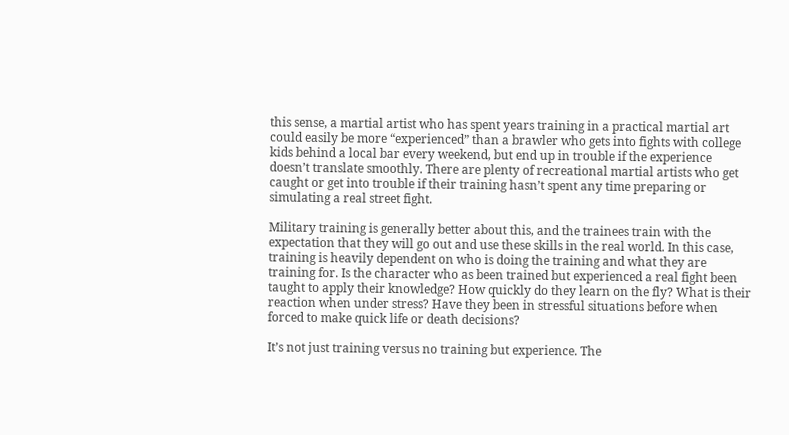this sense, a martial artist who has spent years training in a practical martial art could easily be more “experienced” than a brawler who gets into fights with college kids behind a local bar every weekend, but end up in trouble if the experience doesn’t translate smoothly. There are plenty of recreational martial artists who get caught or get into trouble if their training hasn’t spent any time preparing or simulating a real street fight.

Military training is generally better about this, and the trainees train with the expectation that they will go out and use these skills in the real world. In this case, training is heavily dependent on who is doing the training and what they are training for. Is the character who as been trained but experienced a real fight been taught to apply their knowledge? How quickly do they learn on the fly? What is their reaction when under stress? Have they been in stressful situations before when forced to make quick life or death decisions?

It’s not just training versus no training but experience. The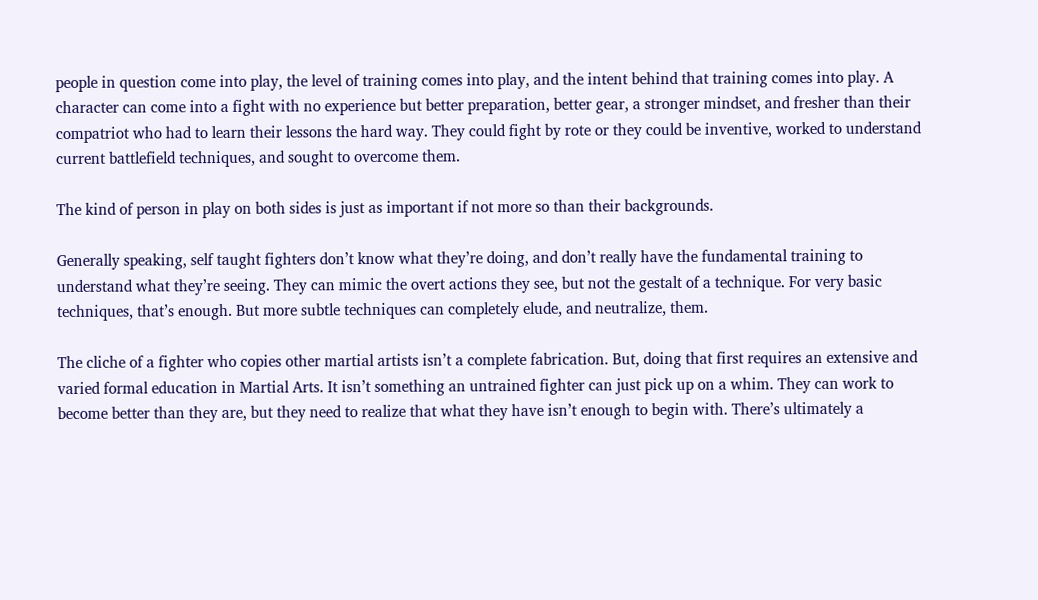people in question come into play, the level of training comes into play, and the intent behind that training comes into play. A character can come into a fight with no experience but better preparation, better gear, a stronger mindset, and fresher than their compatriot who had to learn their lessons the hard way. They could fight by rote or they could be inventive, worked to understand current battlefield techniques, and sought to overcome them.

The kind of person in play on both sides is just as important if not more so than their backgrounds.

Generally speaking, self taught fighters don’t know what they’re doing, and don’t really have the fundamental training to understand what they’re seeing. They can mimic the overt actions they see, but not the gestalt of a technique. For very basic techniques, that’s enough. But more subtle techniques can completely elude, and neutralize, them.

The cliche of a fighter who copies other martial artists isn’t a complete fabrication. But, doing that first requires an extensive and varied formal education in Martial Arts. It isn’t something an untrained fighter can just pick up on a whim. They can work to become better than they are, but they need to realize that what they have isn’t enough to begin with. There’s ultimately a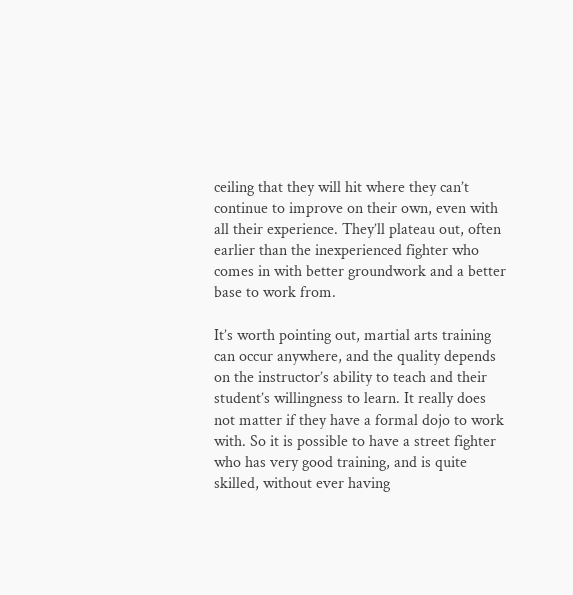ceiling that they will hit where they can’t continue to improve on their own, even with all their experience. They’ll plateau out, often earlier than the inexperienced fighter who comes in with better groundwork and a better base to work from.

It’s worth pointing out, martial arts training can occur anywhere, and the quality depends on the instructor’s ability to teach and their student’s willingness to learn. It really does not matter if they have a formal dojo to work with. So it is possible to have a street fighter who has very good training, and is quite skilled, without ever having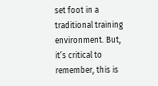set foot in a traditional training environment. But, it’s critical to remember, this is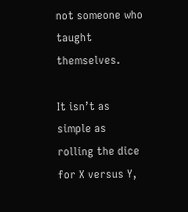not someone who taught themselves.

It isn’t as simple as rolling the dice for X versus Y,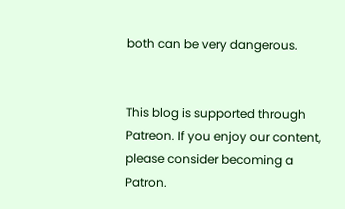both can be very dangerous.


This blog is supported through Patreon. If you enjoy our content, please consider becoming a Patron.